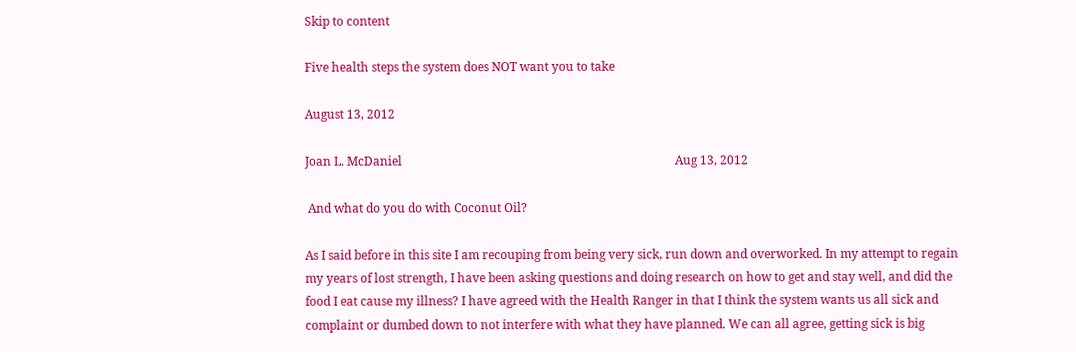Skip to content

Five health steps the system does NOT want you to take

August 13, 2012

Joan L. McDaniel                                                                                           Aug 13, 2012

 And what do you do with Coconut Oil?

As I said before in this site I am recouping from being very sick, run down and overworked. In my attempt to regain my years of lost strength, I have been asking questions and doing research on how to get and stay well, and did the food I eat cause my illness? I have agreed with the Health Ranger in that I think the system wants us all sick and complaint or dumbed down to not interfere with what they have planned. We can all agree, getting sick is big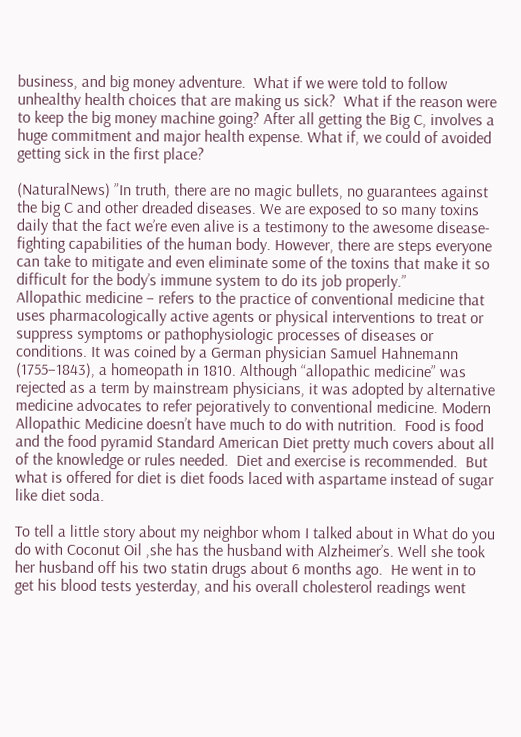business, and big money adventure.  What if we were told to follow unhealthy health choices that are making us sick?  What if the reason were to keep the big money machine going? After all getting the Big C, involves a huge commitment and major health expense. What if, we could of avoided getting sick in the first place?

(NaturalNews) ”In truth, there are no magic bullets, no guarantees against the big C and other dreaded diseases. We are exposed to so many toxins daily that the fact we’re even alive is a testimony to the awesome disease-fighting capabilities of the human body. However, there are steps everyone can take to mitigate and even eliminate some of the toxins that make it so difficult for the body’s immune system to do its job properly.”
Allopathic medicine – refers to the practice of conventional medicine that uses pharmacologically active agents or physical interventions to treat or suppress symptoms or pathophysiologic processes of diseases or conditions. It was coined by a German physician Samuel Hahnemann  (1755–1843), a homeopath in 1810. Although “allopathic medicine” was rejected as a term by mainstream physicians, it was adopted by alternative medicine advocates to refer pejoratively to conventional medicine. Modern Allopathic Medicine doesn’t have much to do with nutrition.  Food is food and the food pyramid Standard American Diet pretty much covers about all of the knowledge or rules needed.  Diet and exercise is recommended.  But what is offered for diet is diet foods laced with aspartame instead of sugar like diet soda.

To tell a little story about my neighbor whom I talked about in What do you do with Coconut Oil ,she has the husband with Alzheimer’s. Well she took her husband off his two statin drugs about 6 months ago.  He went in to get his blood tests yesterday, and his overall cholesterol readings went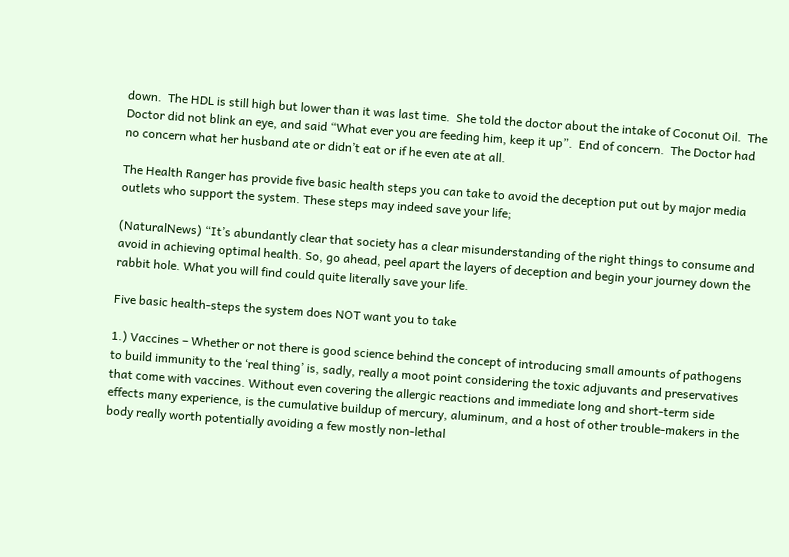down.  The HDL is still high but lower than it was last time.  She told the doctor about the intake of Coconut Oil.  The Doctor did not blink an eye, and said “What ever you are feeding him, keep it up”.  End of concern.  The Doctor had no concern what her husband ate or didn’t eat or if he even ate at all.

The Health Ranger has provide five basic health steps you can take to avoid the deception put out by major media outlets who support the system. These steps may indeed save your life;

(NaturalNews) “It’s abundantly clear that society has a clear misunderstanding of the right things to consume and avoid in achieving optimal health. So, go ahead, peel apart the layers of deception and begin your journey down the rabbit hole. What you will find could quite literally save your life.

Five basic health-steps the system does NOT want you to take

1.) Vaccines – Whether or not there is good science behind the concept of introducing small amounts of pathogens to build immunity to the ‘real thing’ is, sadly, really a moot point considering the toxic adjuvants and preservatives that come with vaccines. Without even covering the allergic reactions and immediate long and short-term side effects many experience, is the cumulative buildup of mercury, aluminum, and a host of other trouble-makers in the body really worth potentially avoiding a few mostly non-lethal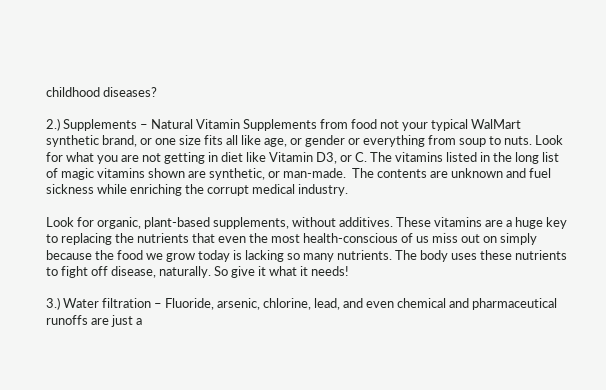childhood diseases?

2.) Supplements – Natural Vitamin Supplements from food not your typical WalMart synthetic brand, or one size fits all like age, or gender or everything from soup to nuts. Look for what you are not getting in diet like Vitamin D3, or C. The vitamins listed in the long list of magic vitamins shown are synthetic, or man-made.  The contents are unknown and fuel sickness while enriching the corrupt medical industry.

Look for organic, plant-based supplements, without additives. These vitamins are a huge key to replacing the nutrients that even the most health-conscious of us miss out on simply because the food we grow today is lacking so many nutrients. The body uses these nutrients to fight off disease, naturally. So give it what it needs!

3.) Water filtration – Fluoride, arsenic, chlorine, lead, and even chemical and pharmaceutical runoffs are just a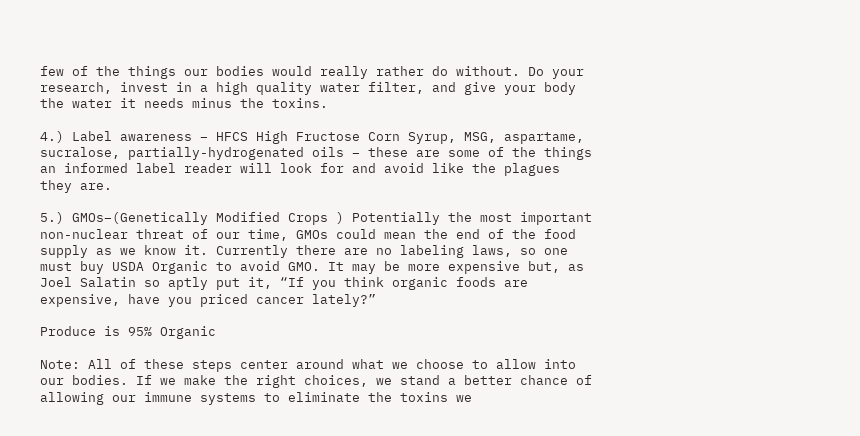few of the things our bodies would really rather do without. Do your research, invest in a high quality water filter, and give your body the water it needs minus the toxins.

4.) Label awareness – HFCS High Fructose Corn Syrup, MSG, aspartame, sucralose, partially-hydrogenated oils – these are some of the things an informed label reader will look for and avoid like the plagues they are.

5.) GMOs–(Genetically Modified Crops ) Potentially the most important non-nuclear threat of our time, GMOs could mean the end of the food supply as we know it. Currently there are no labeling laws, so one must buy USDA Organic to avoid GMO. It may be more expensive but, as Joel Salatin so aptly put it, “If you think organic foods are expensive, have you priced cancer lately?”

Produce is 95% Organic

Note: All of these steps center around what we choose to allow into our bodies. If we make the right choices, we stand a better chance of allowing our immune systems to eliminate the toxins we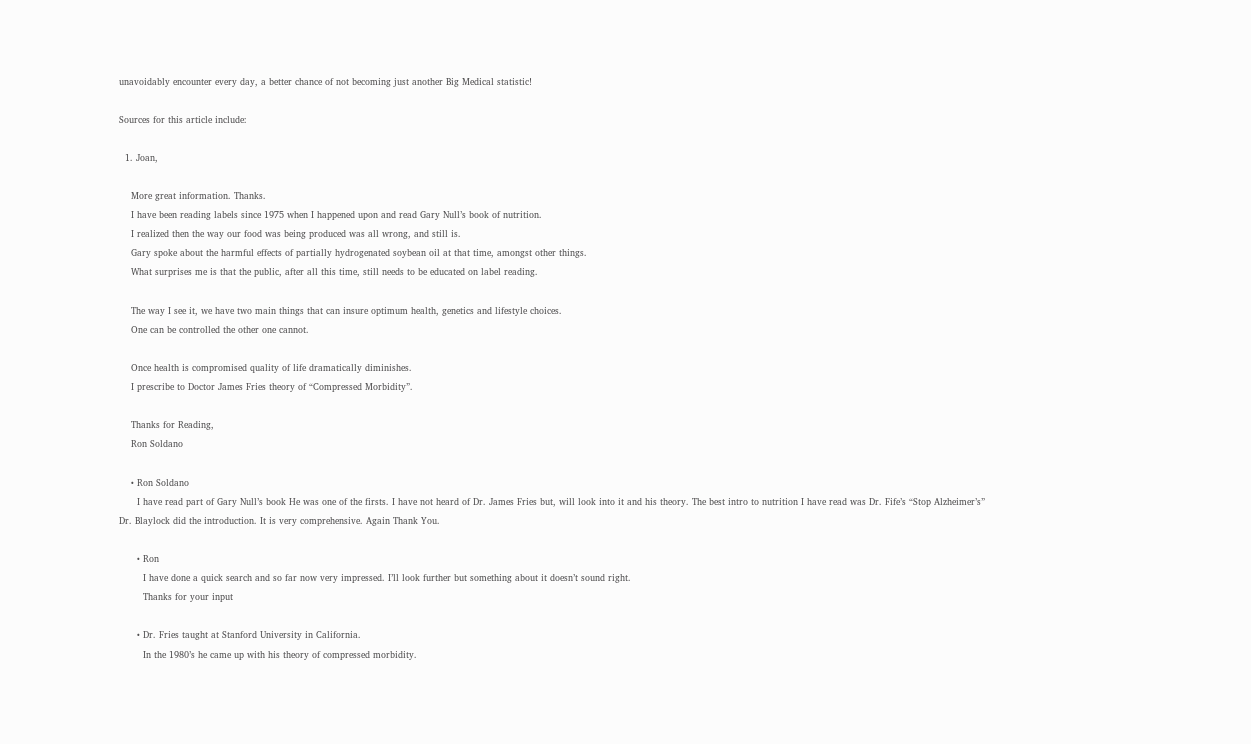unavoidably encounter every day, a better chance of not becoming just another Big Medical statistic!

Sources for this article include:

  1. Joan,

    More great information. Thanks.
    I have been reading labels since 1975 when I happened upon and read Gary Null’s book of nutrition.
    I realized then the way our food was being produced was all wrong, and still is.
    Gary spoke about the harmful effects of partially hydrogenated soybean oil at that time, amongst other things.
    What surprises me is that the public, after all this time, still needs to be educated on label reading.

    The way I see it, we have two main things that can insure optimum health, genetics and lifestyle choices.
    One can be controlled the other one cannot.

    Once health is compromised quality of life dramatically diminishes.
    I prescribe to Doctor James Fries theory of “Compressed Morbidity”.

    Thanks for Reading,
    Ron Soldano

    • Ron Soldano
      I have read part of Gary Null’s book He was one of the firsts. I have not heard of Dr. James Fries but, will look into it and his theory. The best intro to nutrition I have read was Dr. Fife’s “Stop Alzheimer’s” Dr. Blaylock did the introduction. It is very comprehensive. Again Thank You.

      • Ron
        I have done a quick search and so far now very impressed. I’ll look further but something about it doesn’t sound right.
        Thanks for your input

      • Dr. Fries taught at Stanford University in California.
        In the 1980’s he came up with his theory of compressed morbidity.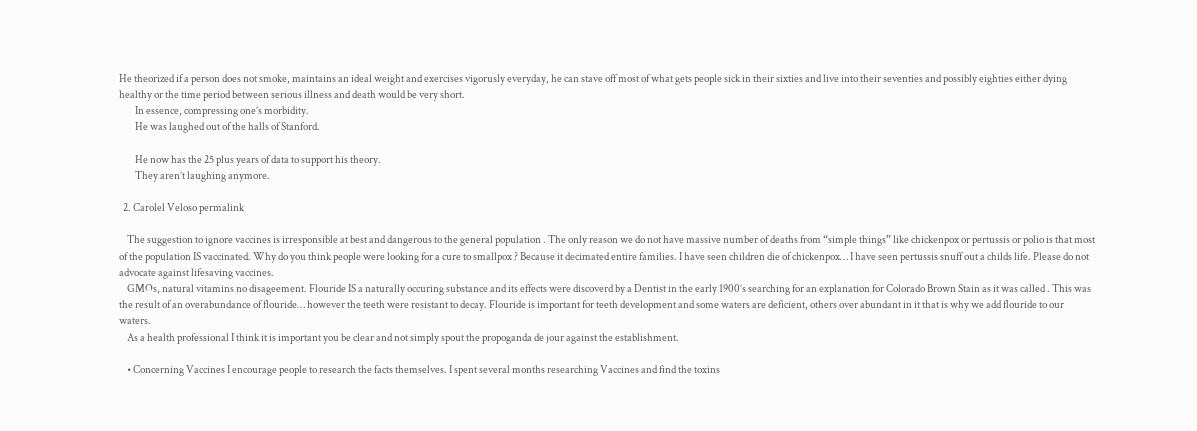He theorized if a person does not smoke, maintains an ideal weight and exercises vigorusly everyday, he can stave off most of what gets people sick in their sixties and live into their seventies and possibly eighties either dying healthy or the time period between serious illness and death would be very short.
        In essence, compressing one’s morbidity.
        He was laughed out of the halls of Stanford.

        He now has the 25 plus years of data to support his theory.
        They aren’t laughing anymore.

  2. Carolel Veloso permalink

    The suggestion to ignore vaccines is irresponsible at best and dangerous to the general population . The only reason we do not have massive number of deaths from “simple things” like chickenpox or pertussis or polio is that most of the population IS vaccinated. Why do you think people were looking for a cure to smallpox ? Because it decimated entire families. I have seen children die of chickenpox… I have seen pertussis snuff out a childs life. Please do not advocate against lifesaving vaccines.
    GMOs, natural vitamins no disageement. Flouride IS a naturally occuring substance and its effects were discoverd by a Dentist in the early 1900’s searching for an explanation for Colorado Brown Stain as it was called . This was the result of an overabundance of flouride… however the teeth were resistant to decay. Flouride is important for teeth development and some waters are deficient, others over abundant in it that is why we add flouride to our waters.
    As a health professional I think it is important you be clear and not simply spout the propoganda de jour against the establishment.

    • Concerning Vaccines I encourage people to research the facts themselves. I spent several months researching Vaccines and find the toxins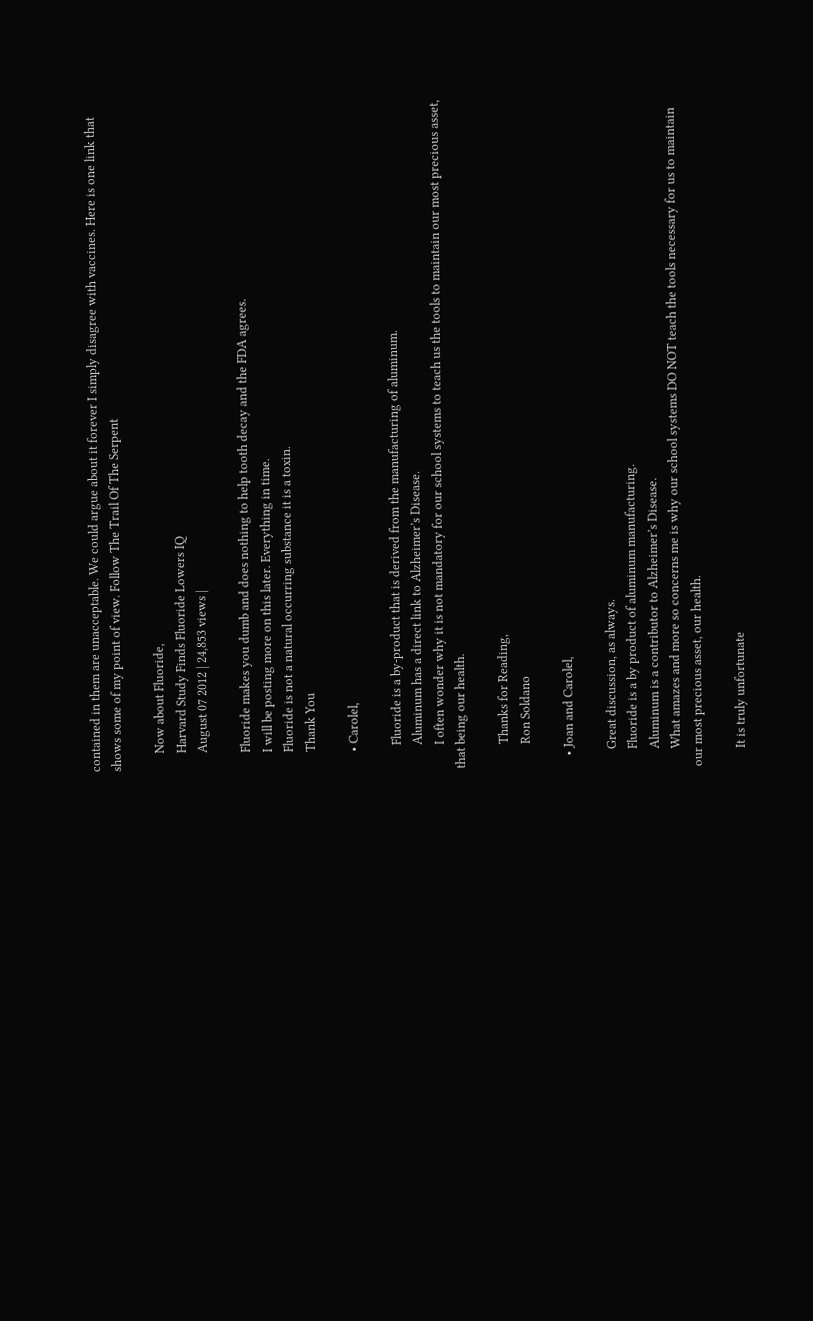contained in them are unacceptable. We could argue about it forever I simply disagree with vaccines. Here is one link that shows some of my point of view. Follow The Trail Of The Serpent

      Now about Fluoride,
      Harvard Study Finds Fluoride Lowers IQ
      August 07 2012 | 24,853 views |

      Fluoride makes you dumb and does nothing to help tooth decay and the FDA agrees.
      I will be posting more on this later. Everything in time.
      Fluoride is not a natural occurring substance it is a toxin.
      Thank You

      • Carolel,

        Fluoride is a by-product that is derived from the manufacturing of aluminum.
        Aluminum has a direct link to Alzheimer’s Disease.
        I often wonder why it is not mandatory for our school systems to teach us the tools to maintain our most precious asset, that being our health.

        Thanks for Reading,
        Ron Soldano

    • Joan and Carolel,

      Great discussion, as always.
      Fluoride is a by product of aluminum manufacturing.
      Aluminum is a contributor to Alzheimer’s Disease.
      What amazes and more so concerns me is why our school systems DO NOT teach the tools necessary for us to maintain our most precious asset, our health.

      It is truly unfortunate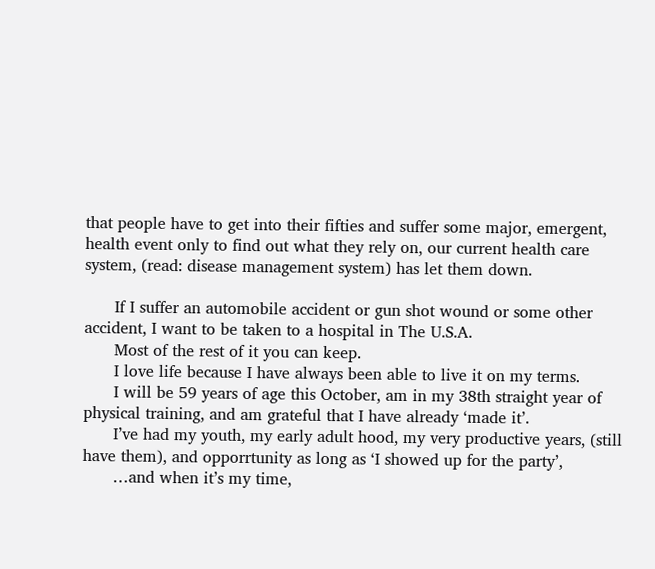that people have to get into their fifties and suffer some major, emergent, health event only to find out what they rely on, our current health care system, (read: disease management system) has let them down.

      If I suffer an automobile accident or gun shot wound or some other accident, I want to be taken to a hospital in The U.S.A.
      Most of the rest of it you can keep.
      I love life because I have always been able to live it on my terms.
      I will be 59 years of age this October, am in my 38th straight year of physical training, and am grateful that I have already ‘made it’.
      I’ve had my youth, my early adult hood, my very productive years, (still have them), and opporrtunity as long as ‘I showed up for the party’,
      …and when it’s my time,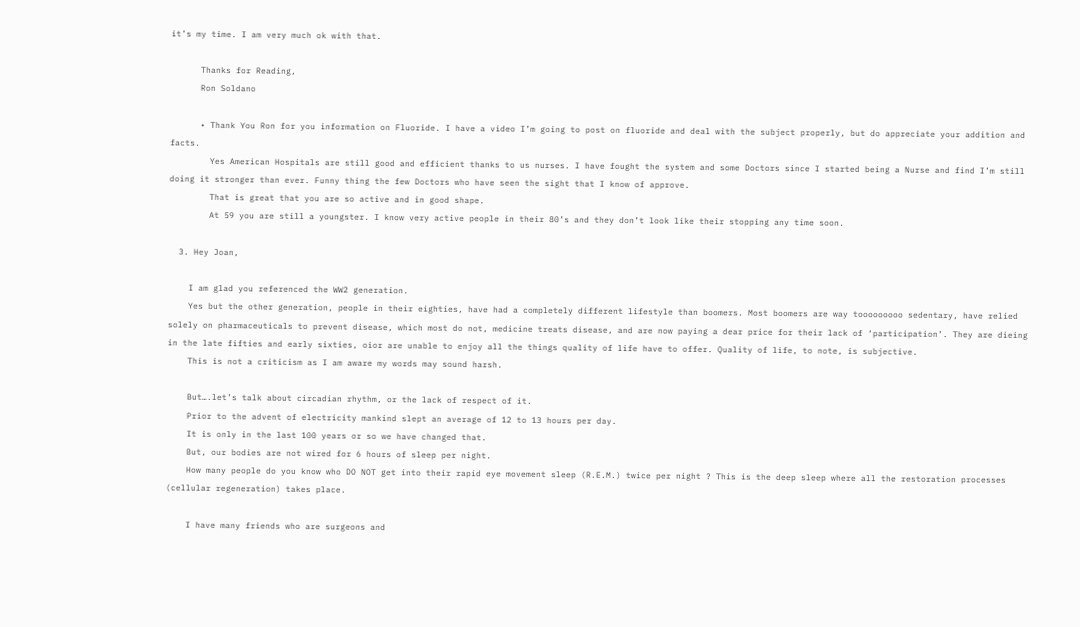it’s my time. I am very much ok with that.

      Thanks for Reading,
      Ron Soldano

      • Thank You Ron for you information on Fluoride. I have a video I’m going to post on fluoride and deal with the subject properly, but do appreciate your addition and facts.
        Yes American Hospitals are still good and efficient thanks to us nurses. I have fought the system and some Doctors since I started being a Nurse and find I’m still doing it stronger than ever. Funny thing the few Doctors who have seen the sight that I know of approve.
        That is great that you are so active and in good shape.
        At 59 you are still a youngster. I know very active people in their 80’s and they don’t look like their stopping any time soon.

  3. Hey Joan,

    I am glad you referenced the WW2 generation.
    Yes but the other generation, people in their eighties, have had a completely different lifestyle than boomers. Most boomers are way tooooooooo sedentary, have relied solely on pharmaceuticals to prevent disease, which most do not, medicine treats disease, and are now paying a dear price for their lack of ‘participation’. They are dieing in the late fifties and early sixties, oior are unable to enjoy all the things quality of life have to offer. Quality of life, to note, is subjective.
    This is not a criticism as I am aware my words may sound harsh.

    But….let’s talk about circadian rhythm, or the lack of respect of it.
    Prior to the advent of electricity mankind slept an average of 12 to 13 hours per day.
    It is only in the last 100 years or so we have changed that.
    But, our bodies are not wired for 6 hours of sleep per night.
    How many people do you know who DO NOT get into their rapid eye movement sleep (R.E.M.) twice per night ? This is the deep sleep where all the restoration processes (cellular regeneration) takes place.

    I have many friends who are surgeons and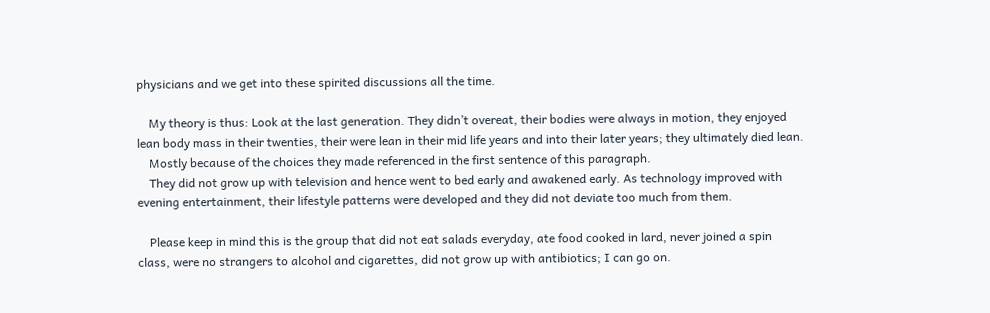physicians and we get into these spirited discussions all the time.

    My theory is thus: Look at the last generation. They didn’t overeat, their bodies were always in motion, they enjoyed lean body mass in their twenties, their were lean in their mid life years and into their later years; they ultimately died lean.
    Mostly because of the choices they made referenced in the first sentence of this paragraph.
    They did not grow up with television and hence went to bed early and awakened early. As technology improved with evening entertainment, their lifestyle patterns were developed and they did not deviate too much from them.

    Please keep in mind this is the group that did not eat salads everyday, ate food cooked in lard, never joined a spin class, were no strangers to alcohol and cigarettes, did not grow up with antibiotics; I can go on.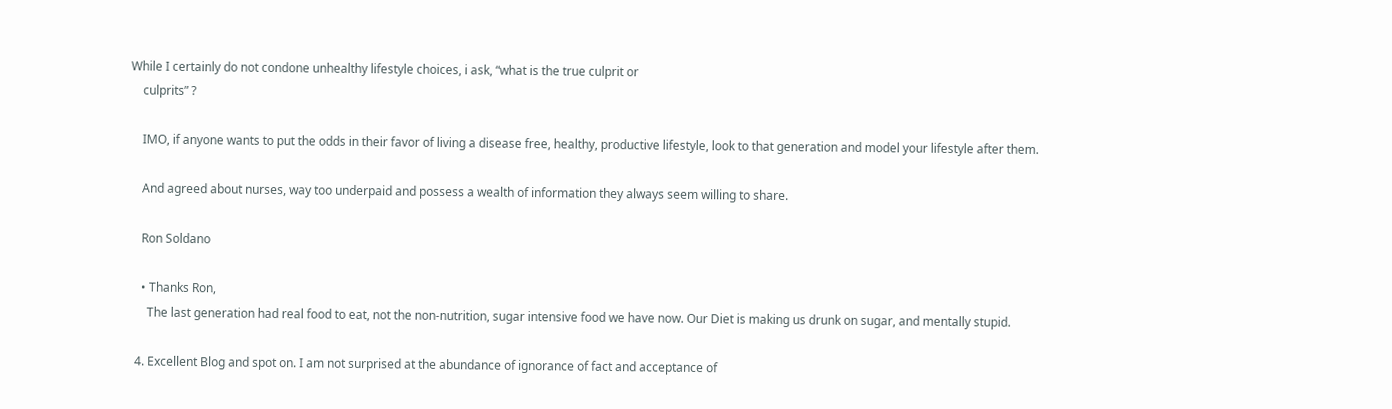While I certainly do not condone unhealthy lifestyle choices, i ask, “what is the true culprit or
    culprits” ?

    IMO, if anyone wants to put the odds in their favor of living a disease free, healthy, productive lifestyle, look to that generation and model your lifestyle after them.

    And agreed about nurses, way too underpaid and possess a wealth of information they always seem willing to share.

    Ron Soldano

    • Thanks Ron,
      The last generation had real food to eat, not the non-nutrition, sugar intensive food we have now. Our Diet is making us drunk on sugar, and mentally stupid.

  4. Excellent Blog and spot on. I am not surprised at the abundance of ignorance of fact and acceptance of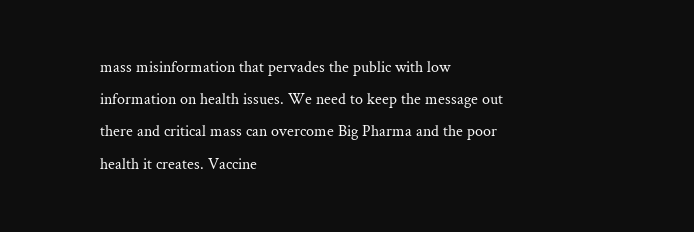mass misinformation that pervades the public with low information on health issues. We need to keep the message out there and critical mass can overcome Big Pharma and the poor health it creates. Vaccine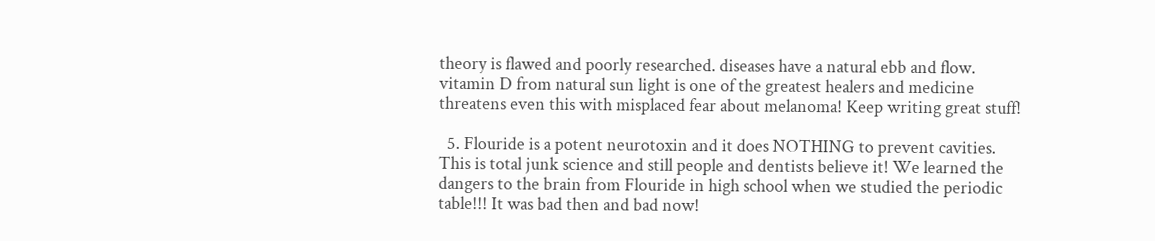theory is flawed and poorly researched. diseases have a natural ebb and flow. vitamin D from natural sun light is one of the greatest healers and medicine threatens even this with misplaced fear about melanoma! Keep writing great stuff!

  5. Flouride is a potent neurotoxin and it does NOTHING to prevent cavities. This is total junk science and still people and dentists believe it! We learned the dangers to the brain from Flouride in high school when we studied the periodic table!!! It was bad then and bad now!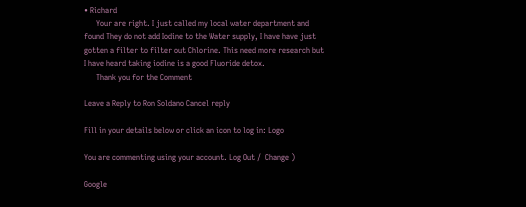• Richard
      Your are right. I just called my local water department and found They do not add Iodine to the Water supply, I have have just gotten a filter to filter out Chlorine. This need more research but I have heard taking iodine is a good Fluoride detox.
      Thank you for the Comment

Leave a Reply to Ron Soldano Cancel reply

Fill in your details below or click an icon to log in: Logo

You are commenting using your account. Log Out /  Change )

Google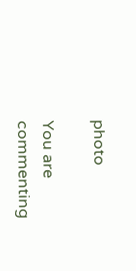photo

You are commenting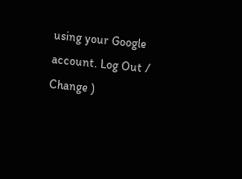using your Google account. Log Out /  Change )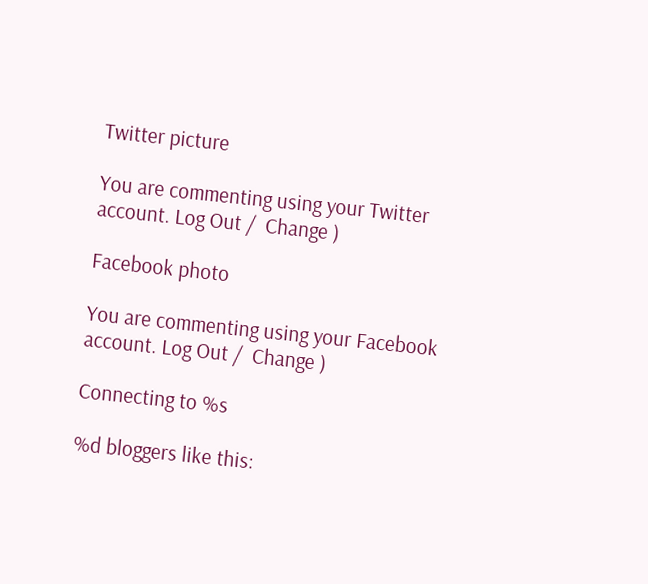Twitter picture

You are commenting using your Twitter account. Log Out /  Change )

Facebook photo

You are commenting using your Facebook account. Log Out /  Change )

Connecting to %s

%d bloggers like this: